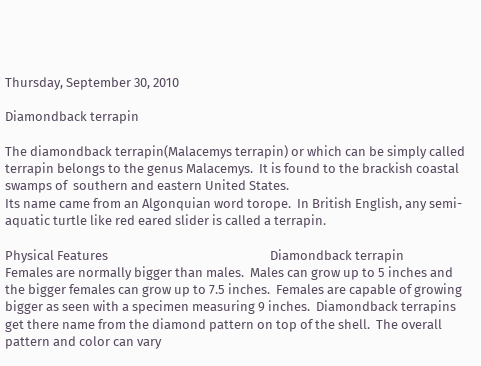Thursday, September 30, 2010

Diamondback terrapin

The diamondback terrapin(Malacemys terrapin) or which can be simply called terrapin belongs to the genus Malacemys.  It is found to the brackish coastal swamps of  southern and eastern United States.
Its name came from an Algonquian word torope.  In British English, any semi-aquatic turtle like red eared slider is called a terrapin.

Physical Features                                                      Diamondback terrapin
Females are normally bigger than males.  Males can grow up to 5 inches and the bigger females can grow up to 7.5 inches.  Females are capable of growing bigger as seen with a specimen measuring 9 inches.  Diamondback terrapins get there name from the diamond pattern on top of the shell.  The overall pattern and color can vary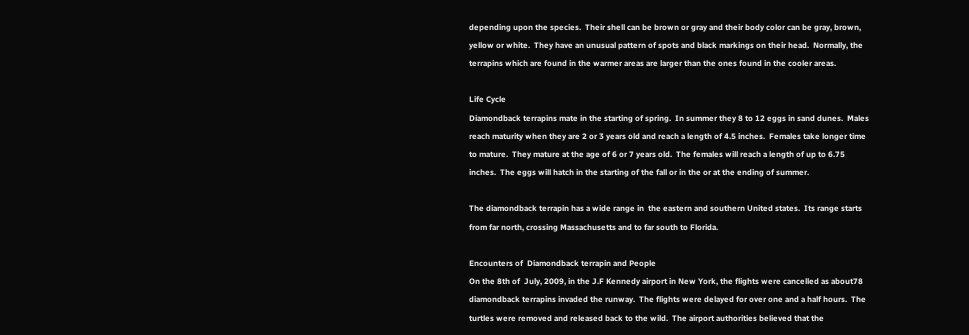depending upon the species.  Their shell can be brown or gray and their body color can be gray, brown, yellow or white.  They have an unusual pattern of spots and black markings on their head.  Normally, the terrapins which are found in the warmer areas are larger than the ones found in the cooler areas.

Life Cycle
Diamondback terrapins mate in the starting of spring.  In summer they 8 to 12 eggs in sand dunes.  Males reach maturity when they are 2 or 3 years old and reach a length of 4.5 inches.  Females take longer time to mature.  They mature at the age of 6 or 7 years old.  The females will reach a length of up to 6.75 inches.  The eggs will hatch in the starting of the fall or in the or at the ending of summer.

The diamondback terrapin has a wide range in  the eastern and southern United states.  Its range starts from far north, crossing Massachusetts and to far south to Florida.

Encounters of  Diamondback terrapin and People
On the 8th of  July, 2009, in the J.F Kennedy airport in New York, the flights were cancelled as about78 diamondback terrapins invaded the runway.  The flights were delayed for over one and a half hours.  The turtles were removed and released back to the wild.  The airport authorities believed that the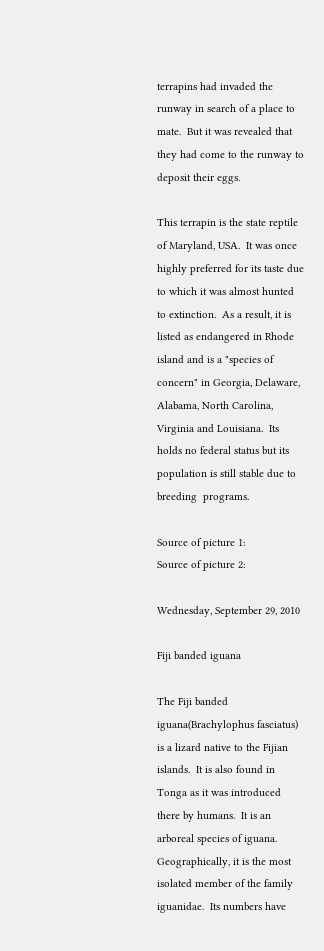terrapins had invaded the runway in search of a place to mate.  But it was revealed that they had come to the runway to deposit their eggs.

This terrapin is the state reptile of Maryland, USA.  It was once highly preferred for its taste due to which it was almost hunted to extinction.  As a result, it is listed as endangered in Rhode island and is a "species of concern" in Georgia, Delaware, Alabama, North Carolina, Virginia and Louisiana.  Its holds no federal status but its population is still stable due to breeding  programs.

Source of picture 1:
Source of picture 2:

Wednesday, September 29, 2010

Fiji banded iguana

The Fiji banded iguana(Brachylophus fasciatus) is a lizard native to the Fijian islands.  It is also found in Tonga as it was introduced there by humans.  It is an arboreal species of iguana.  Geographically, it is the most isolated member of the family iguanidae.  Its numbers have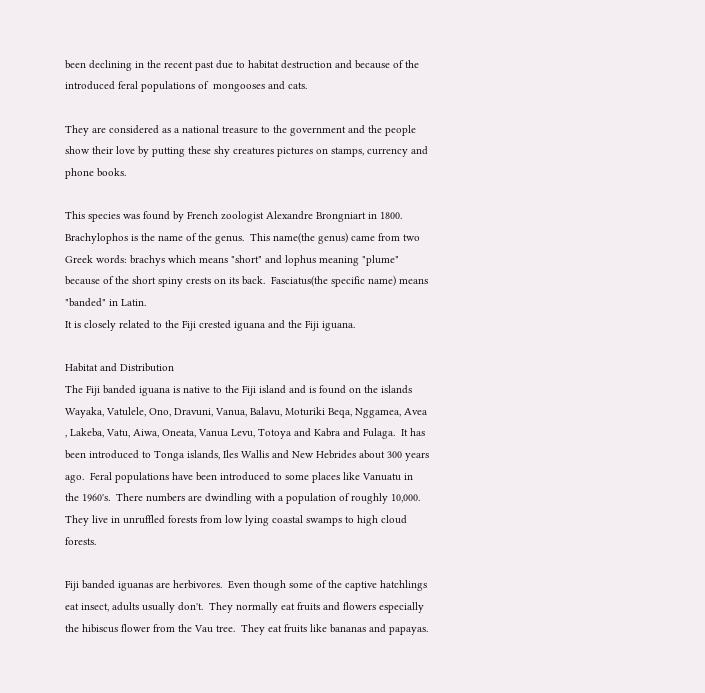been declining in the recent past due to habitat destruction and because of the introduced feral populations of  mongooses and cats.

They are considered as a national treasure to the government and the people show their love by putting these shy creatures pictures on stamps, currency and phone books.

This species was found by French zoologist Alexandre Brongniart in 1800.  Brachylophos is the name of the genus.  This name(the genus) came from two Greek words: brachys which means "short" and lophus meaning "plume" because of the short spiny crests on its back.  Fasciatus(the specific name) means "banded" in Latin.
It is closely related to the Fiji crested iguana and the Fiji iguana.

Habitat and Distribution
The Fiji banded iguana is native to the Fiji island and is found on the islands Wayaka, Vatulele, Ono, Dravuni, Vanua, Balavu, Moturiki Beqa, Nggamea, Avea , Lakeba, Vatu, Aiwa, Oneata, Vanua Levu, Totoya and Kabra and Fulaga.  It has been introduced to Tonga islands, Iles Wallis and New Hebrides about 300 years ago.  Feral populations have been introduced to some places like Vanuatu in the 1960's.  There numbers are dwindling with a population of roughly 10,000. They live in unruffled forests from low lying coastal swamps to high cloud forests.

Fiji banded iguanas are herbivores.  Even though some of the captive hatchlings eat insect, adults usually don't.  They normally eat fruits and flowers especially the hibiscus flower from the Vau tree.  They eat fruits like bananas and papayas.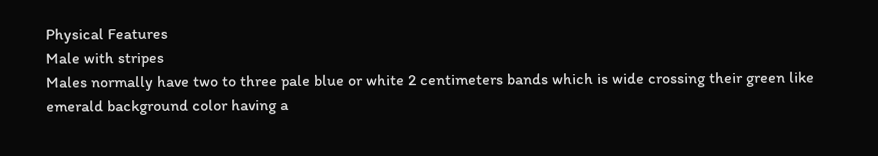Physical Features
Male with stripes
Males normally have two to three pale blue or white 2 centimeters bands which is wide crossing their green like emerald background color having a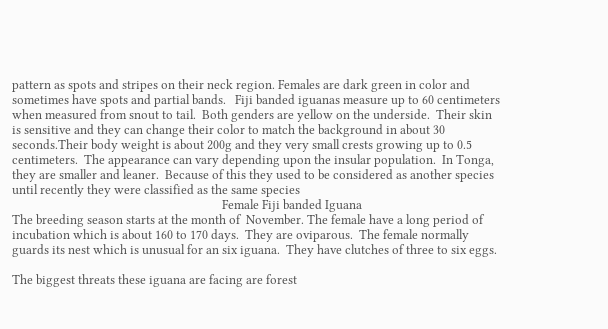pattern as spots and stripes on their neck region. Females are dark green in color and sometimes have spots and partial bands.   Fiji banded iguanas measure up to 60 centimeters when measured from snout to tail.  Both genders are yellow on the underside.  Their skin is sensitive and they can change their color to match the background in about 30 seconds.Their body weight is about 200g and they very small crests growing up to 0.5 centimeters.  The appearance can vary depending upon the insular population.  In Tonga, they are smaller and leaner.  Because of this they used to be considered as another species until recently they were classified as the same species
                                                                      Female Fiji banded Iguana
The breeding season starts at the month of  November. The female have a long period of incubation which is about 160 to 170 days.  They are oviparous.  The female normally guards its nest which is unusual for an six iguana.  They have clutches of three to six eggs.

The biggest threats these iguana are facing are forest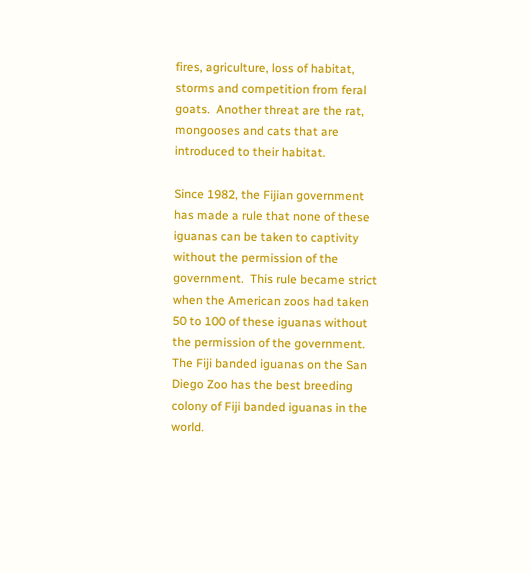fires, agriculture, loss of habitat, storms and competition from feral goats.  Another threat are the rat, mongooses and cats that are introduced to their habitat.

Since 1982, the Fijian government has made a rule that none of these iguanas can be taken to captivity without the permission of the government.  This rule became strict when the American zoos had taken 50 to 100 of these iguanas without the permission of the government.  The Fiji banded iguanas on the San Diego Zoo has the best breeding colony of Fiji banded iguanas in the world.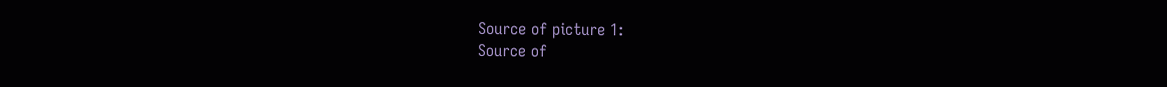Source of picture 1:
Source of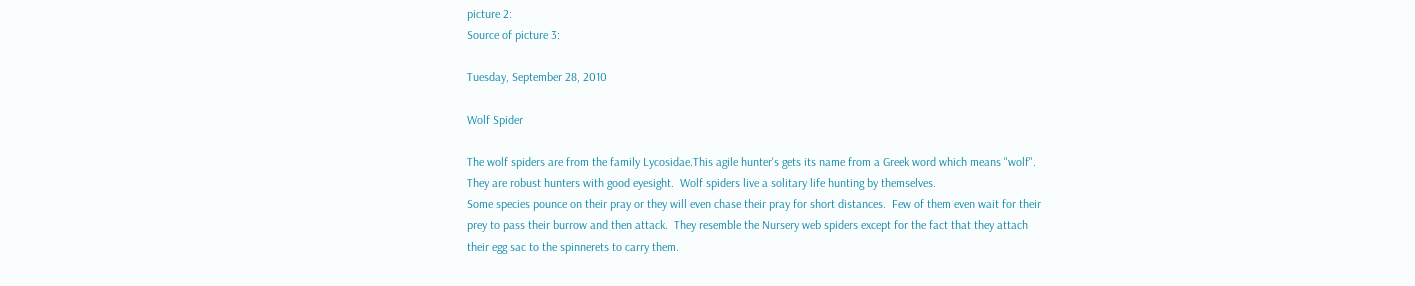picture 2:
Source of picture 3:

Tuesday, September 28, 2010

Wolf Spider

The wolf spiders are from the family Lycosidae.This agile hunter's gets its name from a Greek word which means "wolf".  They are robust hunters with good eyesight.  Wolf spiders live a solitary life hunting by themselves.
Some species pounce on their pray or they will even chase their pray for short distances.  Few of them even wait for their prey to pass their burrow and then attack.  They resemble the Nursery web spiders except for the fact that they attach their egg sac to the spinnerets to carry them.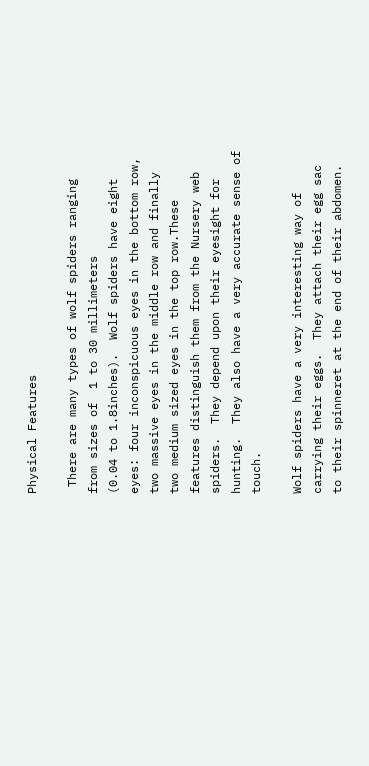Physical Features

 There are many types of wolf spiders ranging from sizes of  1 to 30 millimeters
(0.04 to 1.8inches).  Wolf spiders have eight eyes: four inconspicuous eyes in the bottom row, two massive eyes in the middle row and finally two medium sized eyes in the top row.These features distinguish them from the Nursery web spiders.  They depend upon their eyesight for hunting.  They also have a very accurate sense of touch.

Wolf spiders have a very interesting way of carrying their eggs.  They attach their egg sac to their spinneret at the end of their abdomen.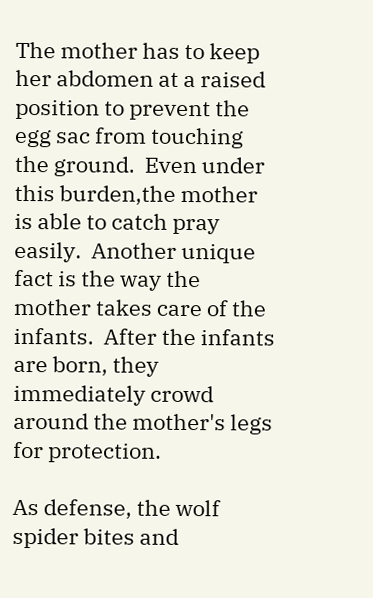The mother has to keep her abdomen at a raised position to prevent the egg sac from touching the ground.  Even under this burden,the mother is able to catch pray easily.  Another unique fact is the way the mother takes care of the infants.  After the infants are born, they immediately crowd around the mother's legs for protection.

As defense, the wolf spider bites and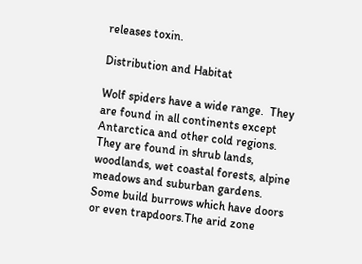releases toxin.

Distribution and Habitat

Wolf spiders have a wide range.  They are found in all continents except Antarctica and other cold regions.  They are found in shrub lands, woodlands, wet coastal forests, alpine meadows and suburban gardens.  Some build burrows which have doors or even trapdoors.The arid zone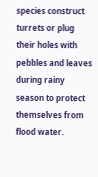species construct turrets or plug their holes with pebbles and leaves during rainy season to protect themselves from flood water.